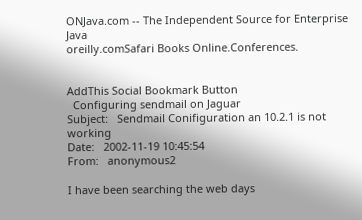ONJava.com -- The Independent Source for Enterprise Java
oreilly.comSafari Books Online.Conferences.


AddThis Social Bookmark Button
  Configuring sendmail on Jaguar
Subject:   Sendmail Conifiguration an 10.2.1 is not working
Date:   2002-11-19 10:45:54
From:   anonymous2

I have been searching the web days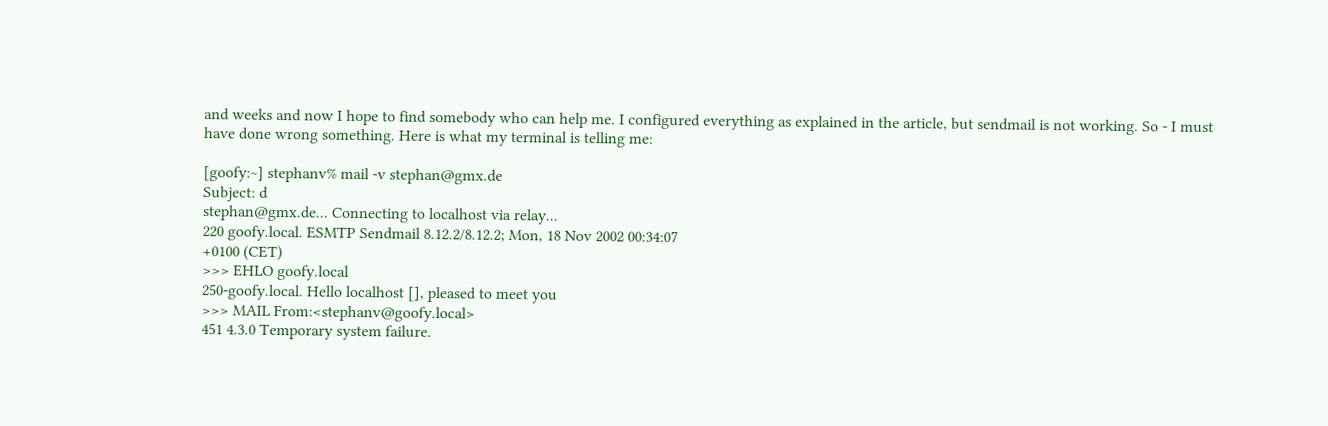and weeks and now I hope to find somebody who can help me. I configured everything as explained in the article, but sendmail is not working. So - I must have done wrong something. Here is what my terminal is telling me:

[goofy:~] stephanv% mail -v stephan@gmx.de
Subject: d
stephan@gmx.de... Connecting to localhost via relay...
220 goofy.local. ESMTP Sendmail 8.12.2/8.12.2; Mon, 18 Nov 2002 00:34:07
+0100 (CET)
>>> EHLO goofy.local
250-goofy.local. Hello localhost [], pleased to meet you
>>> MAIL From:<stephanv@goofy.local>
451 4.3.0 Temporary system failure.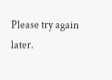Please try again later.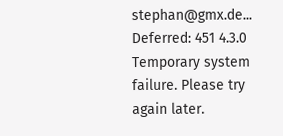stephan@gmx.de... Deferred: 451 4.3.0 Temporary system failure. Please try
again later.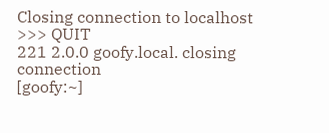Closing connection to localhost
>>> QUIT
221 2.0.0 goofy.local. closing connection
[goofy:~]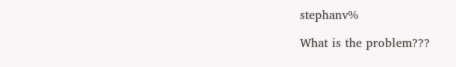stephanv%

What is the problem???